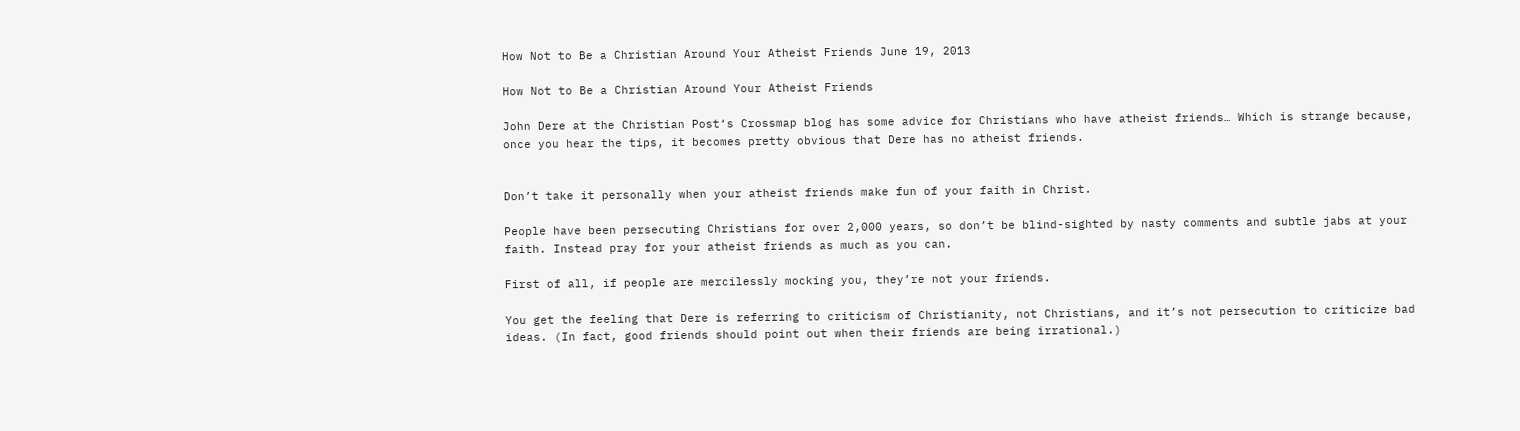How Not to Be a Christian Around Your Atheist Friends June 19, 2013

How Not to Be a Christian Around Your Atheist Friends

John Dere at the Christian Post‘s Crossmap blog has some advice for Christians who have atheist friends… Which is strange because, once you hear the tips, it becomes pretty obvious that Dere has no atheist friends.


Don’t take it personally when your atheist friends make fun of your faith in Christ.

People have been persecuting Christians for over 2,000 years, so don’t be blind-sighted by nasty comments and subtle jabs at your faith. Instead pray for your atheist friends as much as you can.

First of all, if people are mercilessly mocking you, they’re not your friends.

You get the feeling that Dere is referring to criticism of Christianity, not Christians, and it’s not persecution to criticize bad ideas. (In fact, good friends should point out when their friends are being irrational.)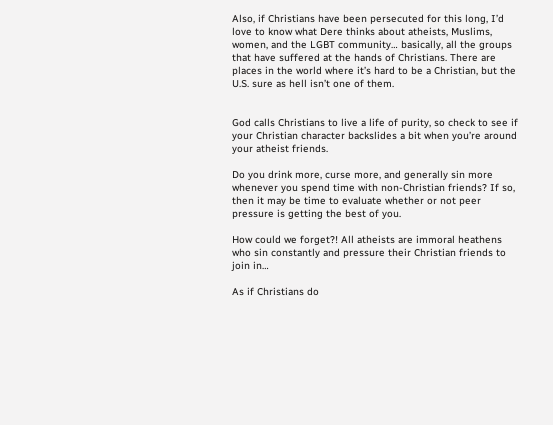Also, if Christians have been persecuted for this long, I’d love to know what Dere thinks about atheists, Muslims, women, and the LGBT community… basically, all the groups that have suffered at the hands of Christians. There are places in the world where it’s hard to be a Christian, but the U.S. sure as hell isn’t one of them.


God calls Christians to live a life of purity, so check to see if your Christian character backslides a bit when you’re around your atheist friends.

Do you drink more, curse more, and generally sin more whenever you spend time with non-Christian friends? If so, then it may be time to evaluate whether or not peer pressure is getting the best of you.

How could we forget?! All atheists are immoral heathens who sin constantly and pressure their Christian friends to join in…

As if Christians do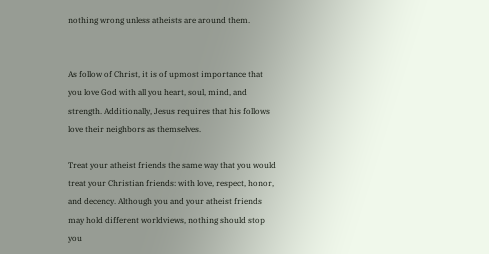nothing wrong unless atheists are around them.


As follow of Christ, it is of upmost importance that you love God with all you heart, soul, mind, and strength. Additionally, Jesus requires that his follows love their neighbors as themselves.

Treat your atheist friends the same way that you would treat your Christian friends: with love, respect, honor, and decency. Although you and your atheist friends may hold different worldviews, nothing should stop you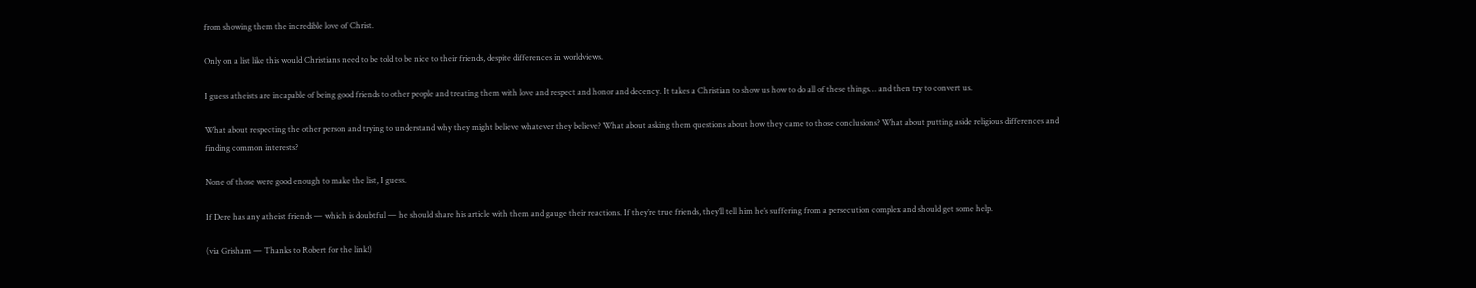from showing them the incredible love of Christ.

Only on a list like this would Christians need to be told to be nice to their friends, despite differences in worldviews.

I guess atheists are incapable of being good friends to other people and treating them with love and respect and honor and decency. It takes a Christian to show us how to do all of these things… and then try to convert us.

What about respecting the other person and trying to understand why they might believe whatever they believe? What about asking them questions about how they came to those conclusions? What about putting aside religious differences and finding common interests?

None of those were good enough to make the list, I guess.

If Dere has any atheist friends — which is doubtful — he should share his article with them and gauge their reactions. If they’re true friends, they’ll tell him he’s suffering from a persecution complex and should get some help.

(via Grisham — Thanks to Robert for the link!)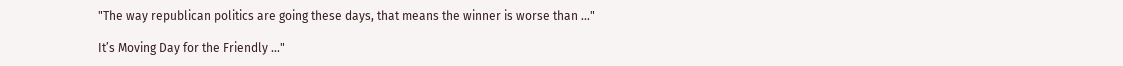"The way republican politics are going these days, that means the winner is worse than ..."

It’s Moving Day for the Friendly ..."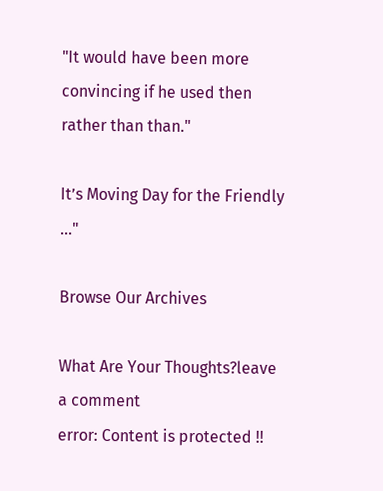"It would have been more convincing if he used then rather than than."

It’s Moving Day for the Friendly ..."

Browse Our Archives

What Are Your Thoughts?leave a comment
error: Content is protected !!